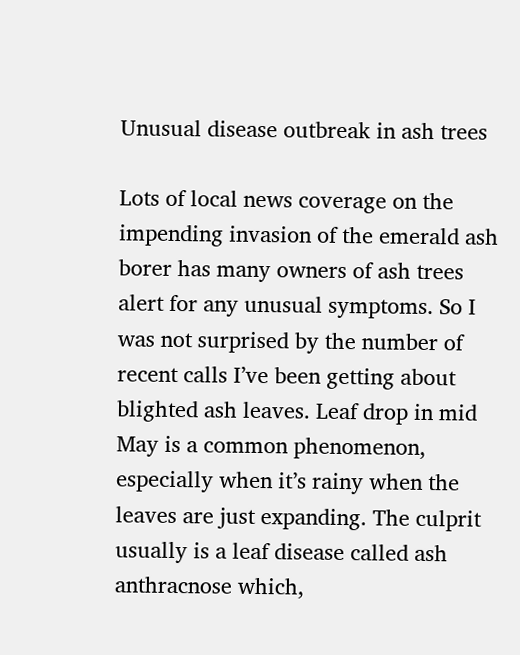Unusual disease outbreak in ash trees

Lots of local news coverage on the impending invasion of the emerald ash borer has many owners of ash trees alert for any unusual symptoms. So I was not surprised by the number of recent calls I’ve been getting about blighted ash leaves. Leaf drop in mid May is a common phenomenon, especially when it’s rainy when the leaves are just expanding. The culprit usually is a leaf disease called ash anthracnose which,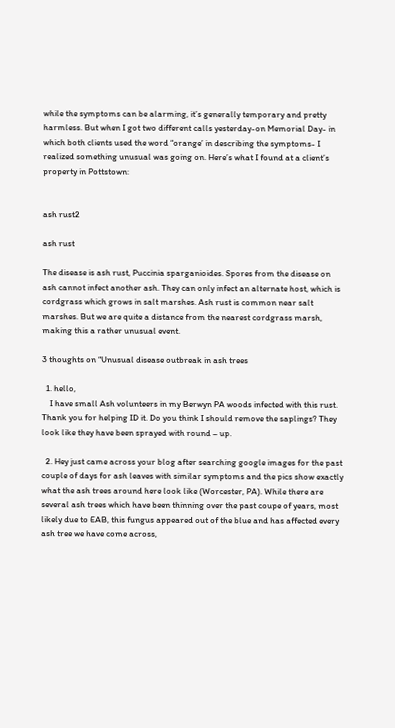while the symptoms can be alarming, it’s generally temporary and pretty harmless. But when I got two different calls yesterday-on Memorial Day- in which both clients used the word “orange’ in describing the symptoms- I realized something unusual was going on. Here’s what I found at a client’s property in Pottstown:


ash rust2

ash rust

The disease is ash rust, Puccinia sparganioides. Spores from the disease on ash cannot infect another ash. They can only infect an alternate host, which is cordgrass which grows in salt marshes. Ash rust is common near salt marshes. But we are quite a distance from the nearest cordgrass marsh, making this a rather unusual event.

3 thoughts on “Unusual disease outbreak in ash trees

  1. hello,
    I have small Ash volunteers in my Berwyn PA woods infected with this rust. Thank you for helping ID it. Do you think I should remove the saplings? They look like they have been sprayed with round – up.

  2. Hey just came across your blog after searching google images for the past couple of days for ash leaves with similar symptoms and the pics show exactly what the ash trees around here look like (Worcester, PA). While there are several ash trees which have been thinning over the past coupe of years, most likely due to EAB, this fungus appeared out of the blue and has affected every ash tree we have come across,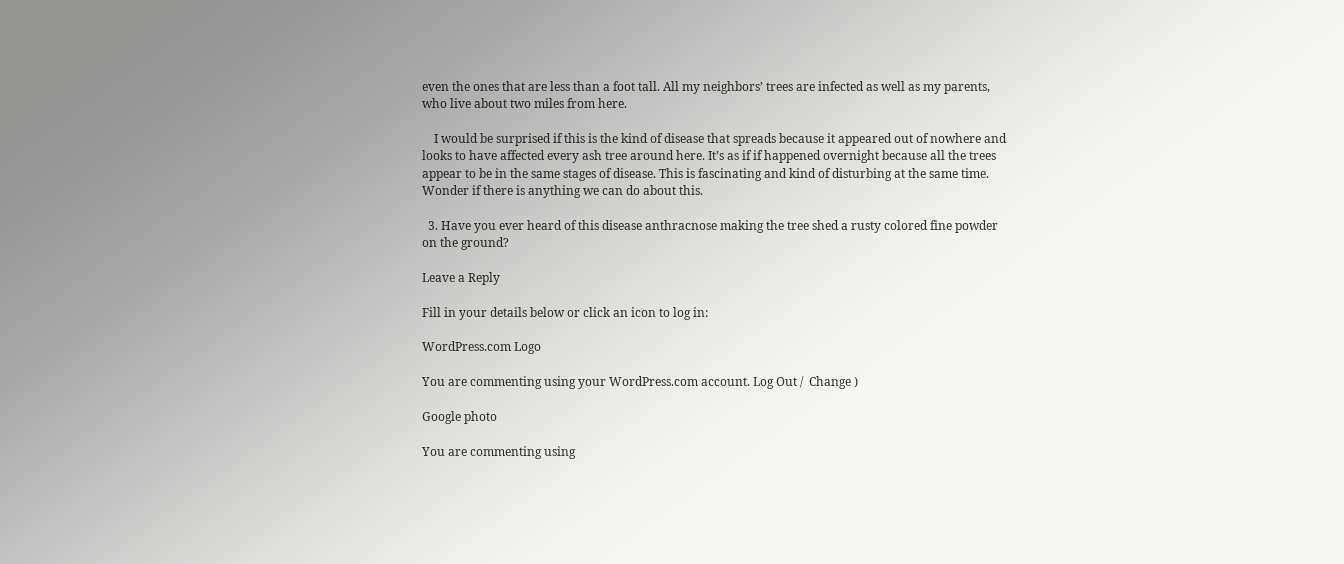even the ones that are less than a foot tall. All my neighbors’ trees are infected as well as my parents, who live about two miles from here.

    I would be surprised if this is the kind of disease that spreads because it appeared out of nowhere and looks to have affected every ash tree around here. It’s as if if happened overnight because all the trees appear to be in the same stages of disease. This is fascinating and kind of disturbing at the same time. Wonder if there is anything we can do about this.

  3. Have you ever heard of this disease anthracnose making the tree shed a rusty colored fine powder on the ground?

Leave a Reply

Fill in your details below or click an icon to log in:

WordPress.com Logo

You are commenting using your WordPress.com account. Log Out /  Change )

Google photo

You are commenting using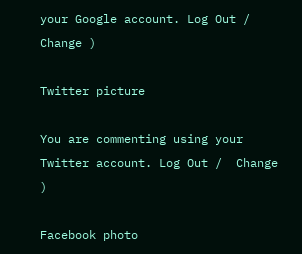your Google account. Log Out /  Change )

Twitter picture

You are commenting using your Twitter account. Log Out /  Change )

Facebook photo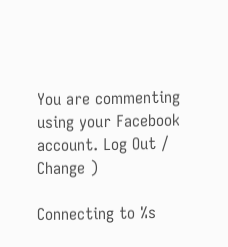You are commenting using your Facebook account. Log Out /  Change )

Connecting to %s